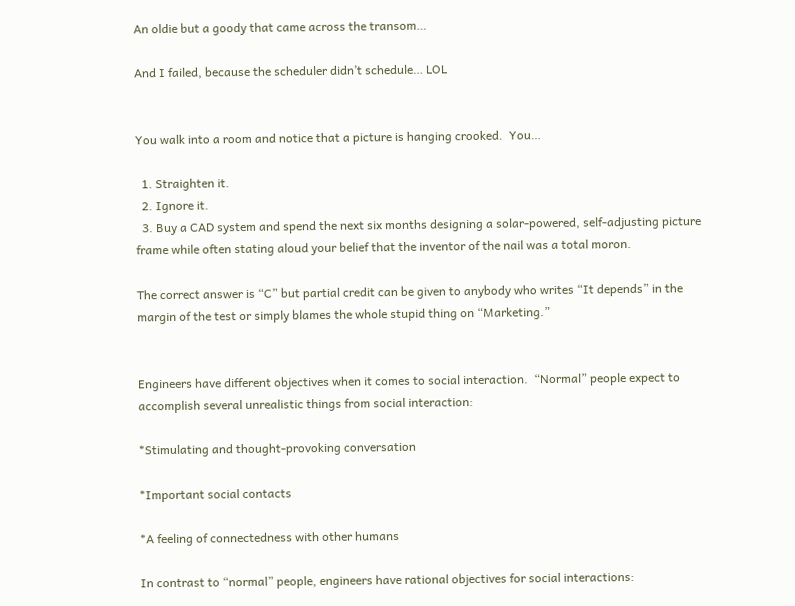An oldie but a goody that came across the transom…

And I failed, because the scheduler didn’t schedule… LOL


You walk into a room and notice that a picture is hanging crooked.  You…

  1. Straighten it.
  2. Ignore it.
  3. Buy a CAD system and spend the next six months designing a solar-powered, self-adjusting picture frame while often stating aloud your belief that the inventor of the nail was a total moron.

The correct answer is “C” but partial credit can be given to anybody who writes “It depends” in the margin of the test or simply blames the whole stupid thing on “Marketing.”


Engineers have different objectives when it comes to social interaction.  “Normal” people expect to accomplish several unrealistic things from social interaction:

*Stimulating and thought-provoking conversation

*Important social contacts

*A feeling of connectedness with other humans

In contrast to “normal” people, engineers have rational objectives for social interactions: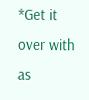*Get it over with as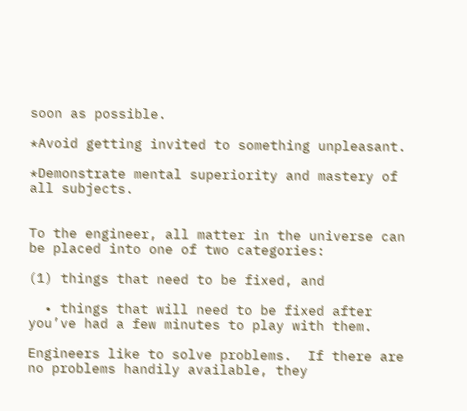soon as possible.

*Avoid getting invited to something unpleasant.

*Demonstrate mental superiority and mastery of all subjects.


To the engineer, all matter in the universe can be placed into one of two categories:

(1) things that need to be fixed, and

  • things that will need to be fixed after you’ve had a few minutes to play with them.

Engineers like to solve problems.  If there are no problems handily available, they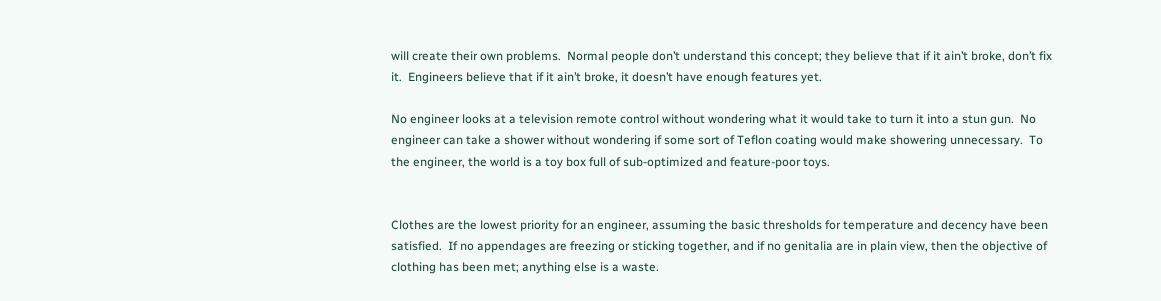will create their own problems.  Normal people don’t understand this concept; they believe that if it ain’t broke, don’t fix it.  Engineers believe that if it ain’t broke, it doesn’t have enough features yet.

No engineer looks at a television remote control without wondering what it would take to turn it into a stun gun.  No engineer can take a shower without wondering if some sort of Teflon coating would make showering unnecessary.  To the engineer, the world is a toy box full of sub-optimized and feature-poor toys.


Clothes are the lowest priority for an engineer, assuming the basic thresholds for temperature and decency have been satisfied.  If no appendages are freezing or sticking together, and if no genitalia are in plain view, then the objective of clothing has been met; anything else is a waste.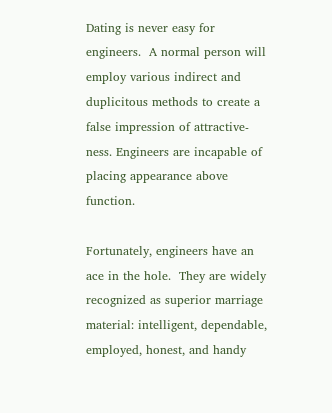Dating is never easy for engineers.  A normal person will employ various indirect and duplicitous methods to create a false impression of attractive-ness. Engineers are incapable of placing appearance above function.

Fortunately, engineers have an ace in the hole.  They are widely recognized as superior marriage material: intelligent, dependable, employed, honest, and handy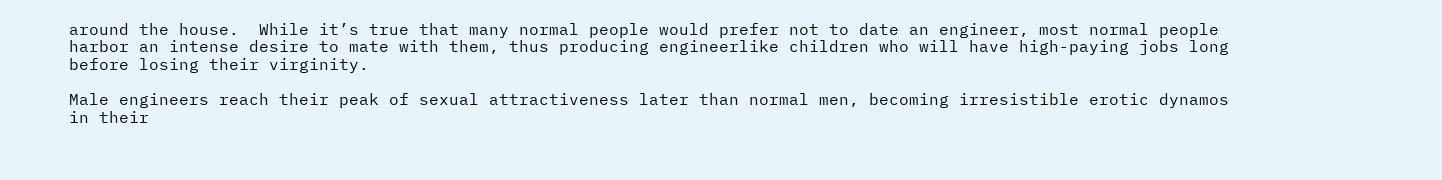around the house.  While it’s true that many normal people would prefer not to date an engineer, most normal people harbor an intense desire to mate with them, thus producing engineerlike children who will have high-paying jobs long before losing their virginity.

Male engineers reach their peak of sexual attractiveness later than normal men, becoming irresistible erotic dynamos in their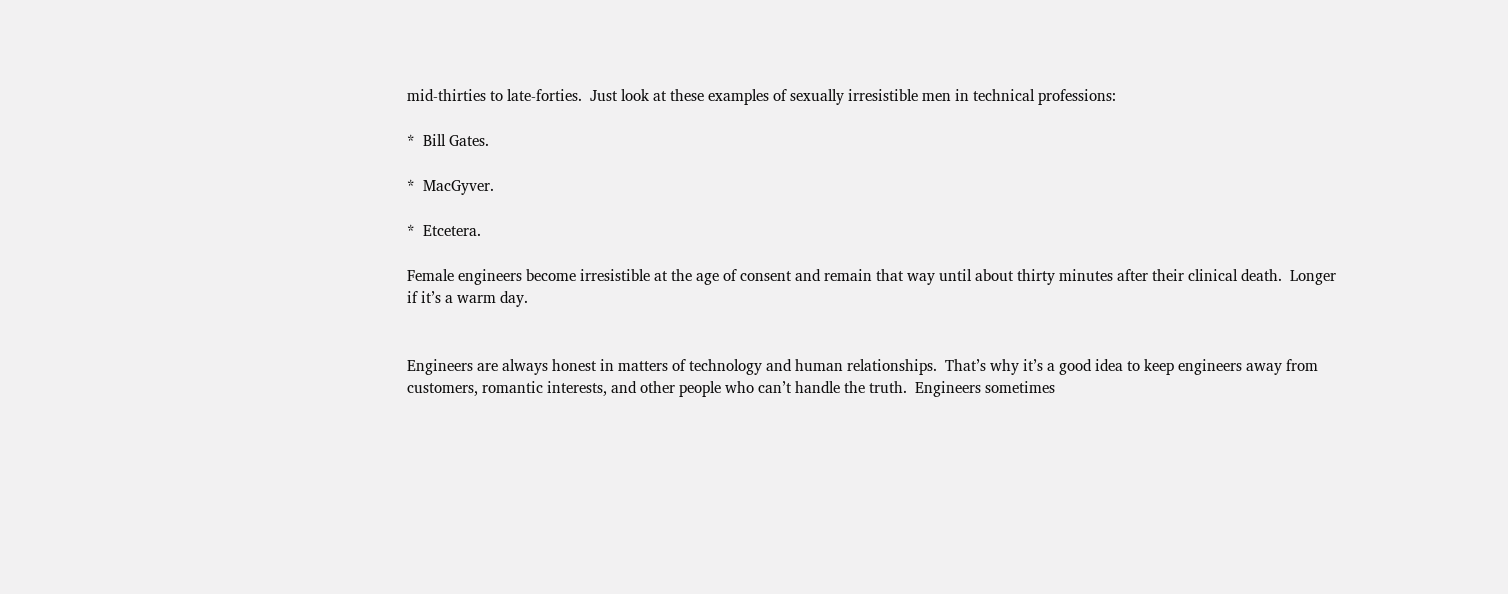mid-thirties to late-forties.  Just look at these examples of sexually irresistible men in technical professions:

*  Bill Gates.

*  MacGyver.

*  Etcetera.

Female engineers become irresistible at the age of consent and remain that way until about thirty minutes after their clinical death.  Longer if it’s a warm day.


Engineers are always honest in matters of technology and human relationships.  That’s why it’s a good idea to keep engineers away from customers, romantic interests, and other people who can’t handle the truth.  Engineers sometimes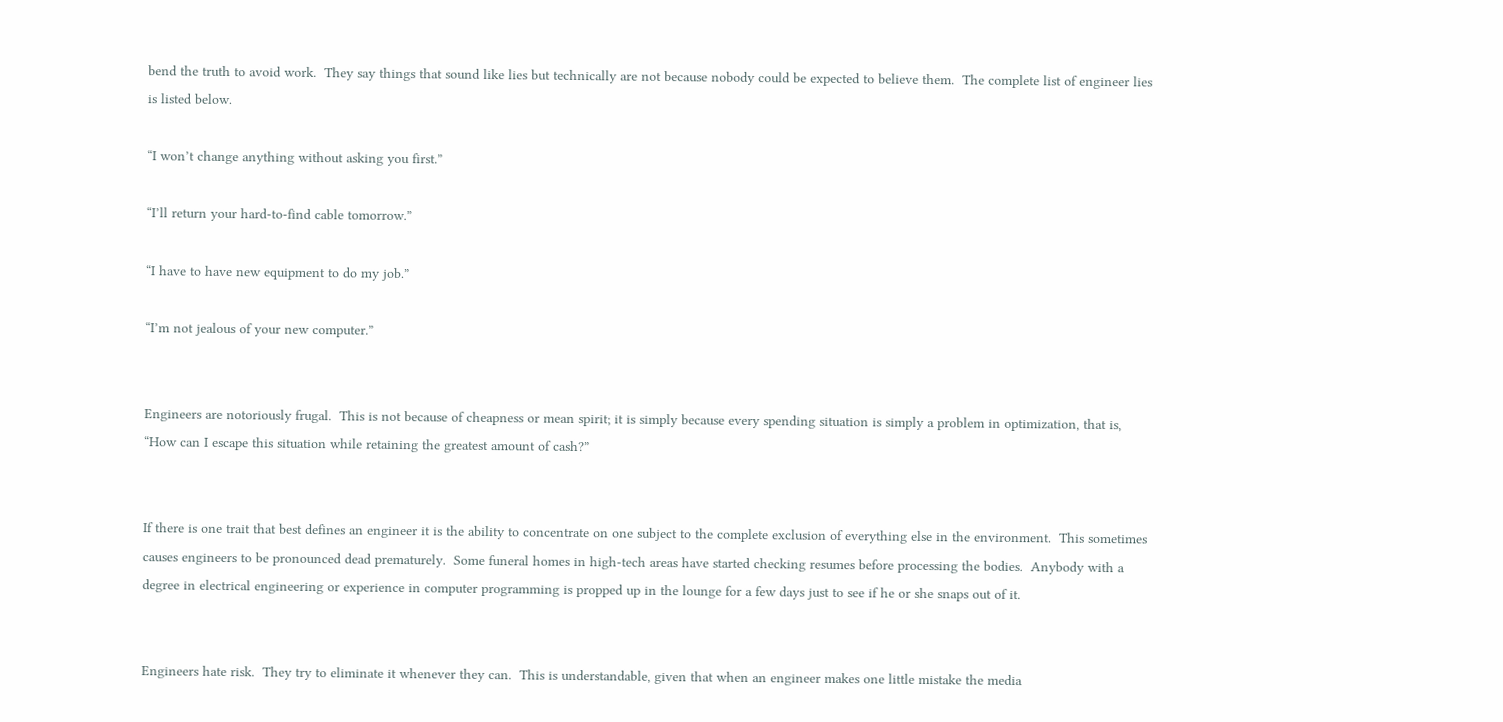bend the truth to avoid work.  They say things that sound like lies but technically are not because nobody could be expected to believe them.  The complete list of engineer lies is listed below.

“I won’t change anything without asking you first.”

“I’ll return your hard-to-find cable tomorrow.”

“I have to have new equipment to do my job.”

“I’m not jealous of your new computer.”


Engineers are notoriously frugal.  This is not because of cheapness or mean spirit; it is simply because every spending situation is simply a problem in optimization, that is, “How can I escape this situation while retaining the greatest amount of cash?”


If there is one trait that best defines an engineer it is the ability to concentrate on one subject to the complete exclusion of everything else in the environment.  This sometimes causes engineers to be pronounced dead prematurely.  Some funeral homes in high-tech areas have started checking resumes before processing the bodies.  Anybody with a degree in electrical engineering or experience in computer programming is propped up in the lounge for a few days just to see if he or she snaps out of it.


Engineers hate risk.  They try to eliminate it whenever they can.  This is understandable, given that when an engineer makes one little mistake the media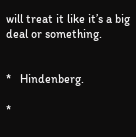will treat it like it’s a big deal or something.


*   Hindenberg.

*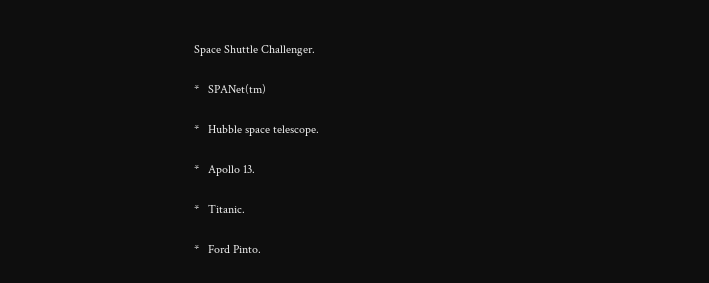Space Shuttle Challenger.

*   SPANet(tm)

*   Hubble space telescope.

*   Apollo 13.

*   Titanic.

*   Ford Pinto.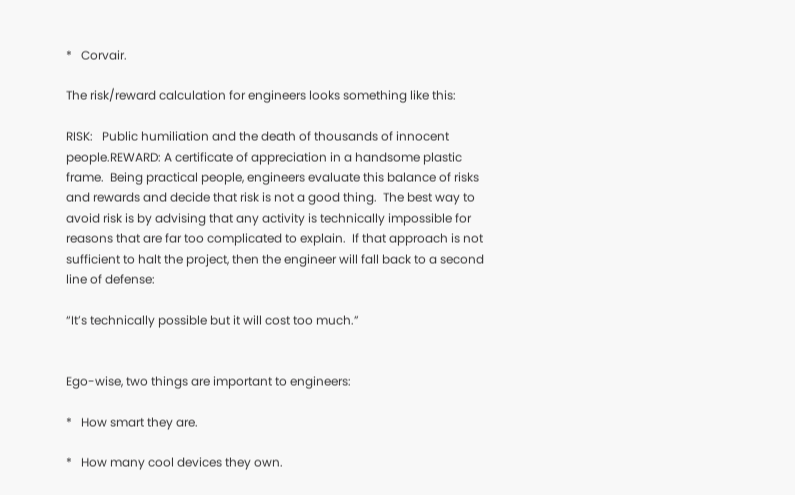*   Corvair.

The risk/reward calculation for engineers looks something like this:

RISK:   Public humiliation and the death of thousands of innocent people.REWARD: A certificate of appreciation in a handsome plastic frame.  Being practical people, engineers evaluate this balance of risks and rewards and decide that risk is not a good thing.  The best way to avoid risk is by advising that any activity is technically impossible for reasons that are far too complicated to explain.  If that approach is not sufficient to halt the project, then the engineer will fall back to a second line of defense:

“It’s technically possible but it will cost too much.”


Ego-wise, two things are important to engineers:

*   How smart they are.

*   How many cool devices they own.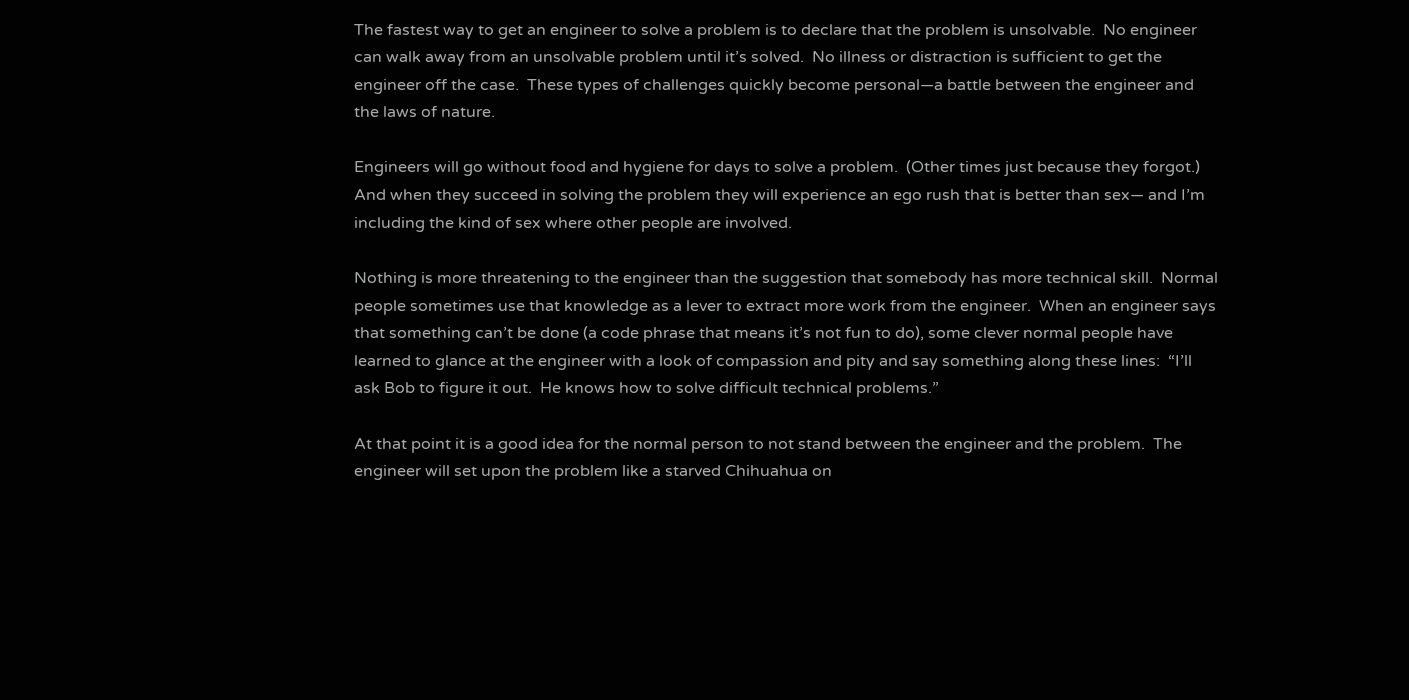The fastest way to get an engineer to solve a problem is to declare that the problem is unsolvable.  No engineer can walk away from an unsolvable problem until it’s solved.  No illness or distraction is sufficient to get the engineer off the case.  These types of challenges quickly become personal—a battle between the engineer and the laws of nature.

Engineers will go without food and hygiene for days to solve a problem.  (Other times just because they forgot.)  And when they succeed in solving the problem they will experience an ego rush that is better than sex— and I’m including the kind of sex where other people are involved.

Nothing is more threatening to the engineer than the suggestion that somebody has more technical skill.  Normal people sometimes use that knowledge as a lever to extract more work from the engineer.  When an engineer says that something can’t be done (a code phrase that means it’s not fun to do), some clever normal people have learned to glance at the engineer with a look of compassion and pity and say something along these lines:  “I’ll ask Bob to figure it out.  He knows how to solve difficult technical problems.”

At that point it is a good idea for the normal person to not stand between the engineer and the problem.  The engineer will set upon the problem like a starved Chihuahua on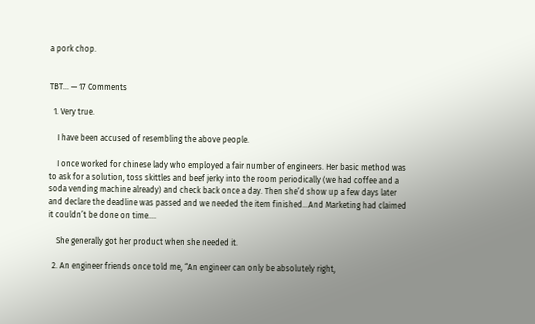a pork chop.


TBT… — 17 Comments

  1. Very true.

    I have been accused of resembling the above people.

    I once worked for chinese lady who employed a fair number of engineers. Her basic method was to ask for a solution, toss skittles and beef jerky into the room periodically (we had coffee and a soda vending machine already) and check back once a day. Then she’d show up a few days later and declare the deadline was passed and we needed the item finished…And Marketing had claimed it couldn’t be done on time….

    She generally got her product when she needed it.

  2. An engineer friends once told me, “An engineer can only be absolutely right,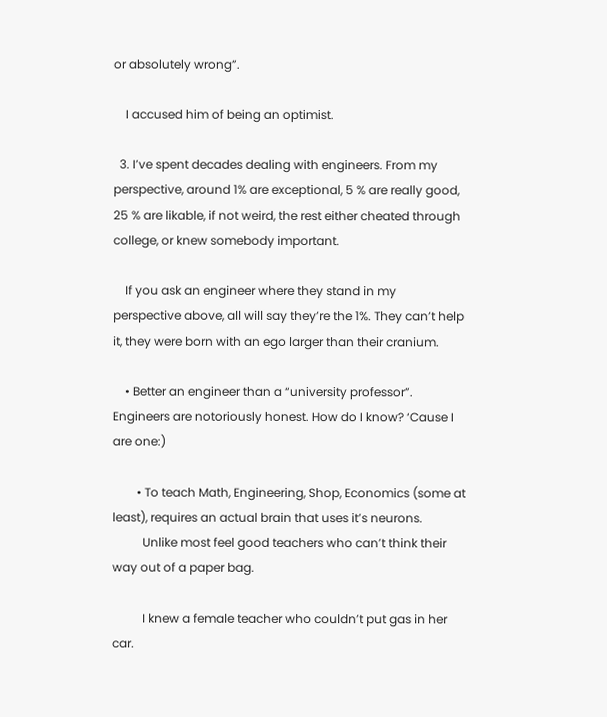or absolutely wrong”.

    I accused him of being an optimist.

  3. I’ve spent decades dealing with engineers. From my perspective, around 1% are exceptional, 5 % are really good, 25 % are likable, if not weird, the rest either cheated through college, or knew somebody important.

    If you ask an engineer where they stand in my perspective above, all will say they’re the 1%. They can’t help it, they were born with an ego larger than their cranium.

    • Better an engineer than a “university professor”. Engineers are notoriously honest. How do I know? ‘Cause I are one:)

        • To teach Math, Engineering, Shop, Economics (some at least), requires an actual brain that uses it’s neurons.
          Unlike most feel good teachers who can’t think their way out of a paper bag.

          I knew a female teacher who couldn’t put gas in her car.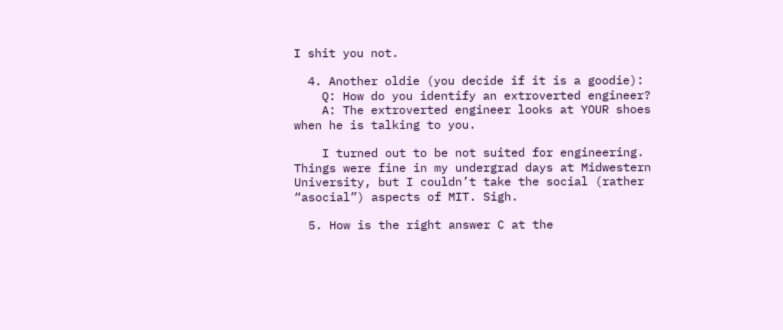I shit you not.

  4. Another oldie (you decide if it is a goodie):
    Q: How do you identify an extroverted engineer?
    A: The extroverted engineer looks at YOUR shoes when he is talking to you.

    I turned out to be not suited for engineering. Things were fine in my undergrad days at Midwestern University, but I couldn’t take the social (rather “asocial”) aspects of MIT. Sigh.

  5. How is the right answer C at the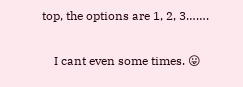top, the options are 1, 2, 3…….


    I cant even some times. 😛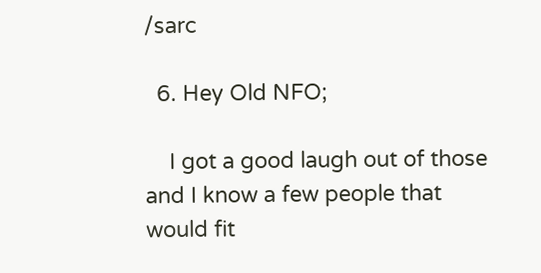/sarc

  6. Hey Old NFO;

    I got a good laugh out of those and I know a few people that would fit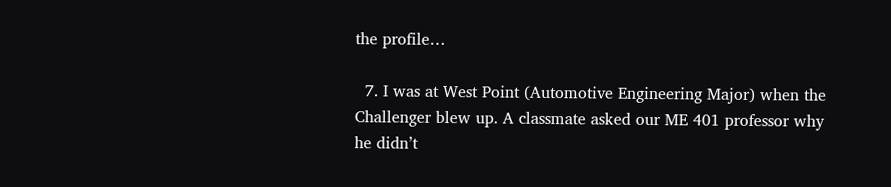the profile…

  7. I was at West Point (Automotive Engineering Major) when the Challenger blew up. A classmate asked our ME 401 professor why he didn’t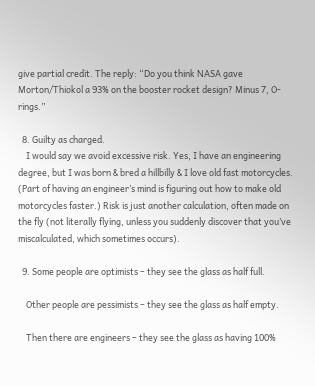give partial credit. The reply: “Do you think NASA gave Morton/Thiokol a 93% on the booster rocket design? Minus 7, O-rings.”

  8. Guilty as charged.
    I would say we avoid excessive risk. Yes, I have an engineering degree, but I was born & bred a hillbilly & I love old fast motorcycles. (Part of having an engineer’s mind is figuring out how to make old motorcycles faster.) Risk is just another calculation, often made on the fly (not literally flying, unless you suddenly discover that you’ve miscalculated, which sometimes occurs).

  9. Some people are optimists – they see the glass as half full.

    Other people are pessimists – they see the glass as half empty.

    Then there are engineers – they see the glass as having 100%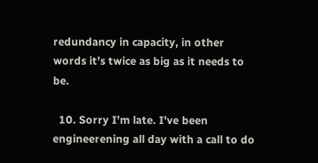redundancy in capacity, in other words it’s twice as big as it needs to be.

  10. Sorry I’m late. I’ve been engineerening all day with a call to do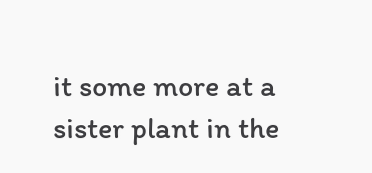it some more at a sister plant in the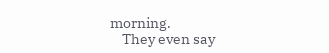morning.
    They even say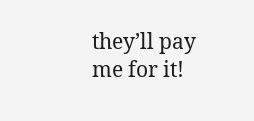they’ll pay me for it!